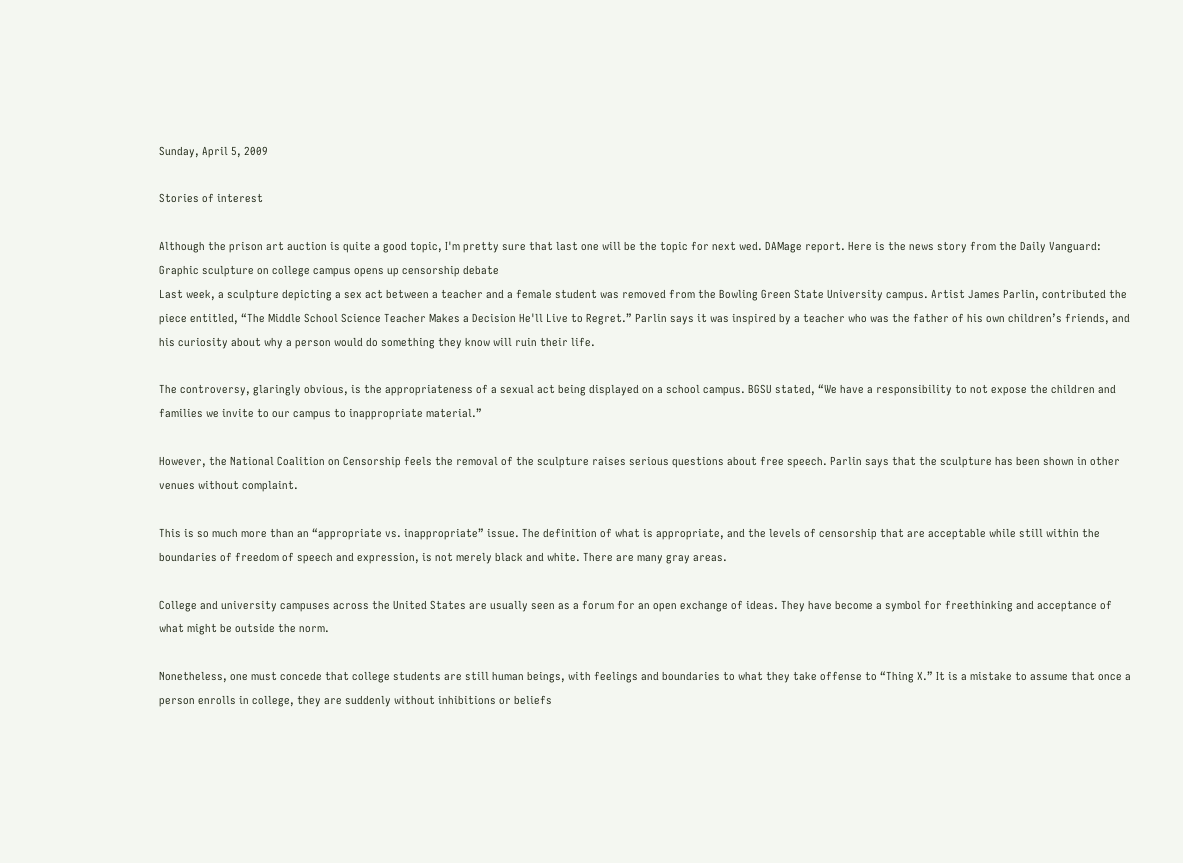Sunday, April 5, 2009

Stories of interest

Although the prison art auction is quite a good topic, I'm pretty sure that last one will be the topic for next wed. DAMage report. Here is the news story from the Daily Vanguard:
Graphic sculpture on college campus opens up censorship debate
Last week, a sculpture depicting a sex act between a teacher and a female student was removed from the Bowling Green State University campus. Artist James Parlin, contributed the piece entitled, “The Middle School Science Teacher Makes a Decision He'll Live to Regret.” Parlin says it was inspired by a teacher who was the father of his own children’s friends, and his curiosity about why a person would do something they know will ruin their life.

The controversy, glaringly obvious, is the appropriateness of a sexual act being displayed on a school campus. BGSU stated, “We have a responsibility to not expose the children and families we invite to our campus to inappropriate material.”

However, the National Coalition on Censorship feels the removal of the sculpture raises serious questions about free speech. Parlin says that the sculpture has been shown in other venues without complaint.

This is so much more than an “appropriate vs. inappropriate” issue. The definition of what is appropriate, and the levels of censorship that are acceptable while still within the boundaries of freedom of speech and expression, is not merely black and white. There are many gray areas.

College and university campuses across the United States are usually seen as a forum for an open exchange of ideas. They have become a symbol for freethinking and acceptance of what might be outside the norm.

Nonetheless, one must concede that college students are still human beings, with feelings and boundaries to what they take offense to “Thing X.” It is a mistake to assume that once a person enrolls in college, they are suddenly without inhibitions or beliefs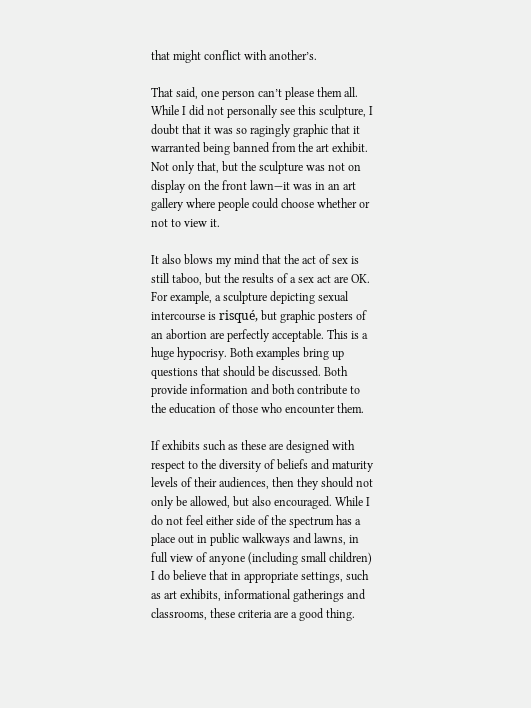that might conflict with another’s.

That said, one person can’t please them all. While I did not personally see this sculpture, I doubt that it was so ragingly graphic that it warranted being banned from the art exhibit. Not only that, but the sculpture was not on display on the front lawn—it was in an art gallery where people could choose whether or not to view it.

It also blows my mind that the act of sex is still taboo, but the results of a sex act are OK. For example, a sculpture depicting sexual intercourse is risqué, but graphic posters of an abortion are perfectly acceptable. This is a huge hypocrisy. Both examples bring up questions that should be discussed. Both provide information and both contribute to the education of those who encounter them.

If exhibits such as these are designed with respect to the diversity of beliefs and maturity levels of their audiences, then they should not only be allowed, but also encouraged. While I do not feel either side of the spectrum has a place out in public walkways and lawns, in full view of anyone (including small children) I do believe that in appropriate settings, such as art exhibits, informational gatherings and classrooms, these criteria are a good thing.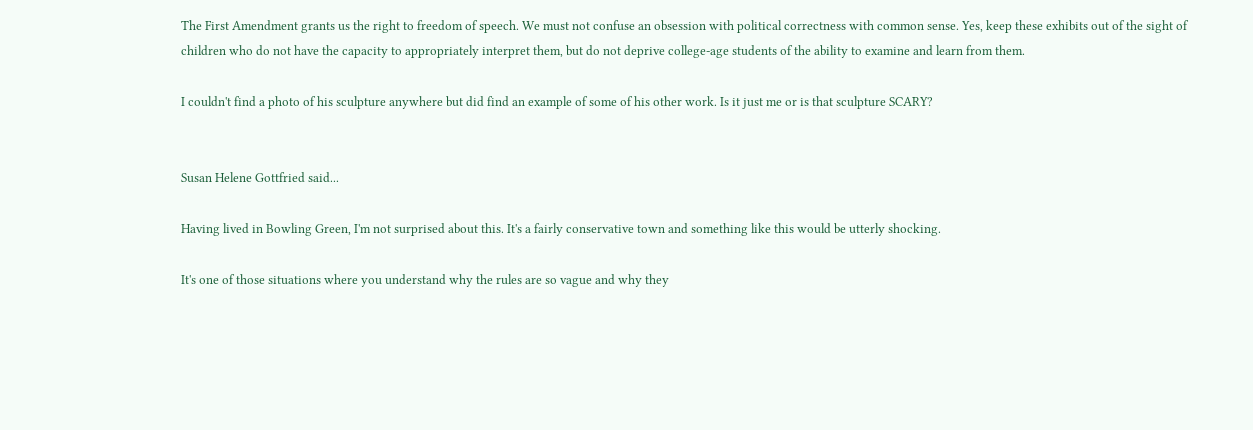The First Amendment grants us the right to freedom of speech. We must not confuse an obsession with political correctness with common sense. Yes, keep these exhibits out of the sight of children who do not have the capacity to appropriately interpret them, but do not deprive college-age students of the ability to examine and learn from them.

I couldn't find a photo of his sculpture anywhere but did find an example of some of his other work. Is it just me or is that sculpture SCARY?


Susan Helene Gottfried said...

Having lived in Bowling Green, I'm not surprised about this. It's a fairly conservative town and something like this would be utterly shocking.

It's one of those situations where you understand why the rules are so vague and why they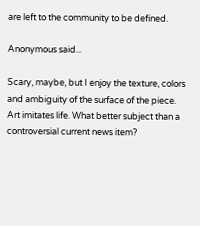are left to the community to be defined.

Anonymous said...

Scary, maybe, but I enjoy the texture, colors and ambiguity of the surface of the piece. Art imitates life. What better subject than a controversial current news item?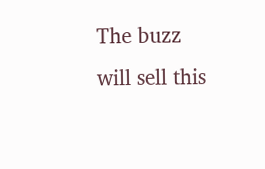The buzz will sell this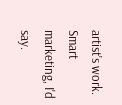artist's work. Smart marketing, I'd say.